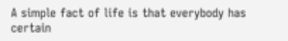A simple fact of life is that everybody has certain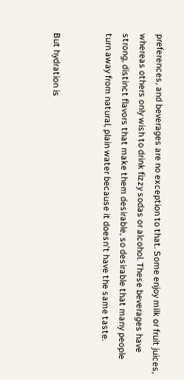preferences, and beverages are no exception to that. Some enjoy milk or fruit juices, whereas others only wish to drink fizzy sodas or alcohol. These beverages have strong, distinct flavors that make them desirable, so desirable that many people turn away from natural, plain water because it doesn’t have the same taste.


But hydration is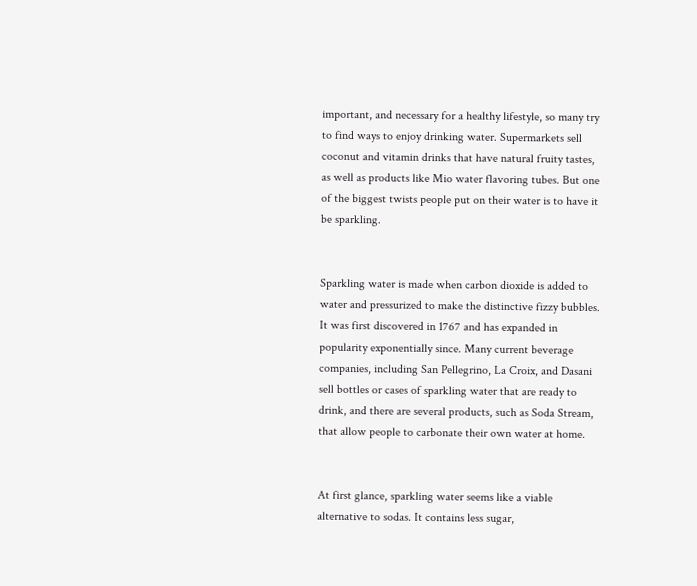important, and necessary for a healthy lifestyle, so many try to find ways to enjoy drinking water. Supermarkets sell coconut and vitamin drinks that have natural fruity tastes, as well as products like Mio water flavoring tubes. But one of the biggest twists people put on their water is to have it be sparkling.


Sparkling water is made when carbon dioxide is added to water and pressurized to make the distinctive fizzy bubbles. It was first discovered in 1767 and has expanded in popularity exponentially since. Many current beverage companies, including San Pellegrino, La Croix, and Dasani sell bottles or cases of sparkling water that are ready to drink, and there are several products, such as Soda Stream, that allow people to carbonate their own water at home.


At first glance, sparkling water seems like a viable alternative to sodas. It contains less sugar,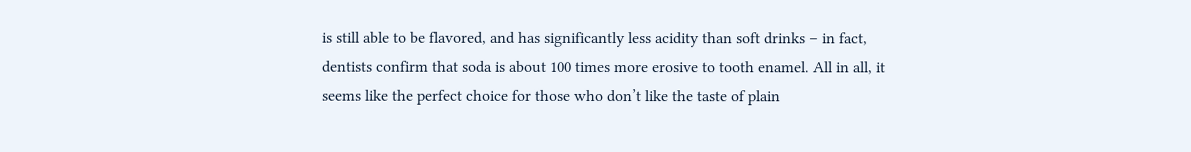is still able to be flavored, and has significantly less acidity than soft drinks – in fact, dentists confirm that soda is about 100 times more erosive to tooth enamel. All in all, it seems like the perfect choice for those who don’t like the taste of plain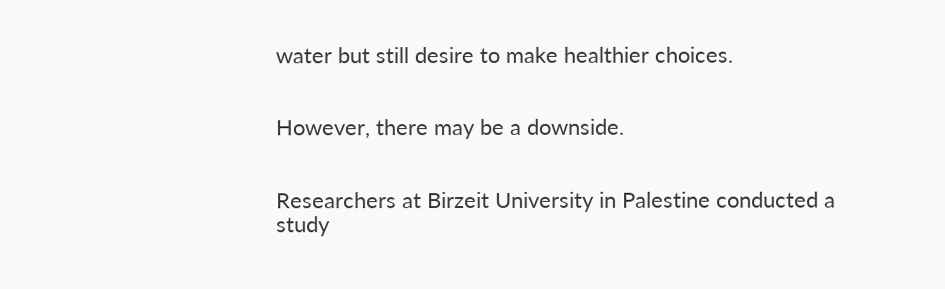water but still desire to make healthier choices.


However, there may be a downside.


Researchers at Birzeit University in Palestine conducted a study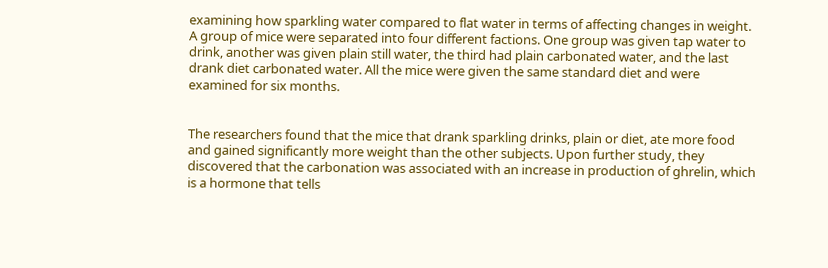examining how sparkling water compared to flat water in terms of affecting changes in weight. A group of mice were separated into four different factions. One group was given tap water to drink, another was given plain still water, the third had plain carbonated water, and the last drank diet carbonated water. All the mice were given the same standard diet and were examined for six months.


The researchers found that the mice that drank sparkling drinks, plain or diet, ate more food and gained significantly more weight than the other subjects. Upon further study, they discovered that the carbonation was associated with an increase in production of ghrelin, which is a hormone that tells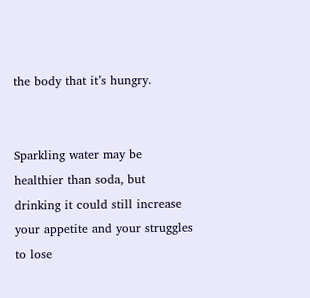the body that it’s hungry.


Sparkling water may be healthier than soda, but drinking it could still increase your appetite and your struggles to lose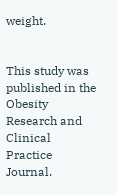weight.


This study was published in the Obesity Research and Clinical Practice Journal.